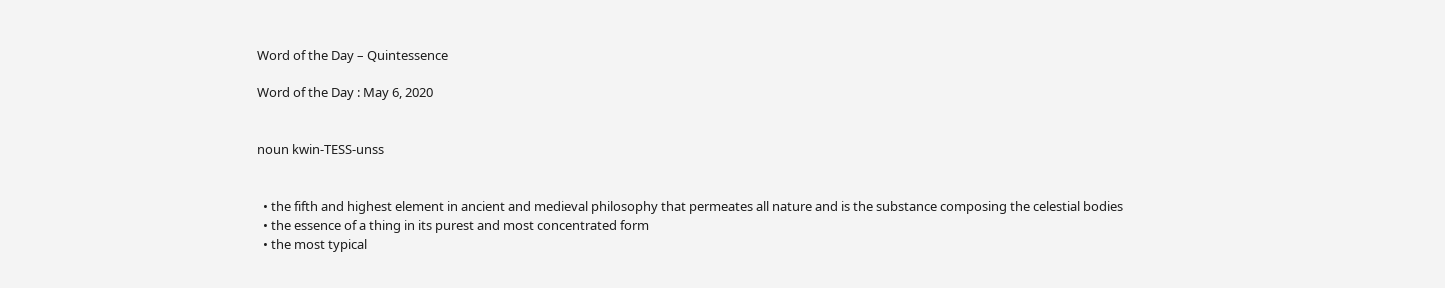Word of the Day – Quintessence

Word of the Day : May 6, 2020


noun kwin-TESS-unss


  • the fifth and highest element in ancient and medieval philosophy that permeates all nature and is the substance composing the celestial bodies
  • the essence of a thing in its purest and most concentrated form
  • the most typical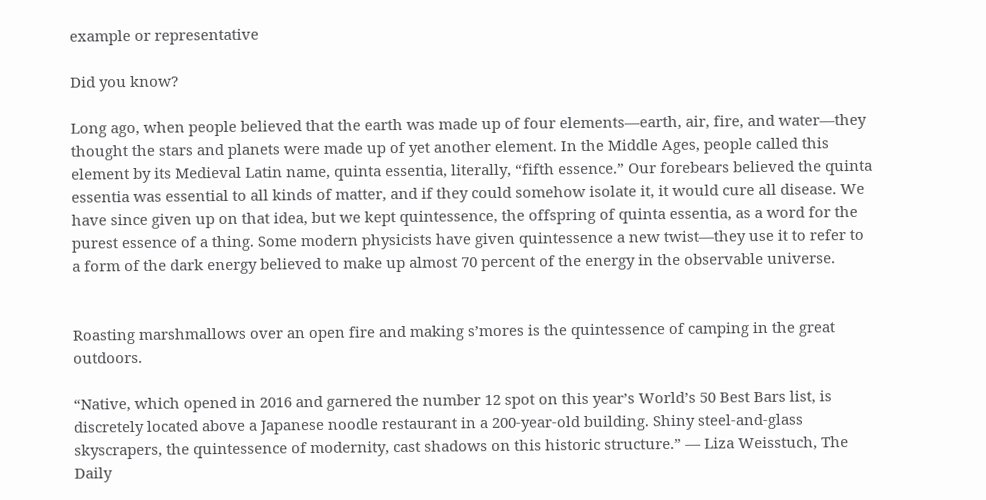example or representative

Did you know?

Long ago, when people believed that the earth was made up of four elements—earth, air, fire, and water—they thought the stars and planets were made up of yet another element. In the Middle Ages, people called this element by its Medieval Latin name, quinta essentia, literally, “fifth essence.” Our forebears believed the quinta essentia was essential to all kinds of matter, and if they could somehow isolate it, it would cure all disease. We have since given up on that idea, but we kept quintessence, the offspring of quinta essentia, as a word for the purest essence of a thing. Some modern physicists have given quintessence a new twist—they use it to refer to a form of the dark energy believed to make up almost 70 percent of the energy in the observable universe.


Roasting marshmallows over an open fire and making s’mores is the quintessence of camping in the great outdoors.

“Native, which opened in 2016 and garnered the number 12 spot on this year’s World’s 50 Best Bars list, is discretely located above a Japanese noodle restaurant in a 200-year-old building. Shiny steel-and-glass skyscrapers, the quintessence of modernity, cast shadows on this historic structure.” — Liza Weisstuch, The Daily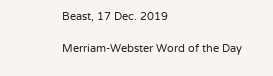Beast, 17 Dec. 2019

Merriam-Webster Word of the Day